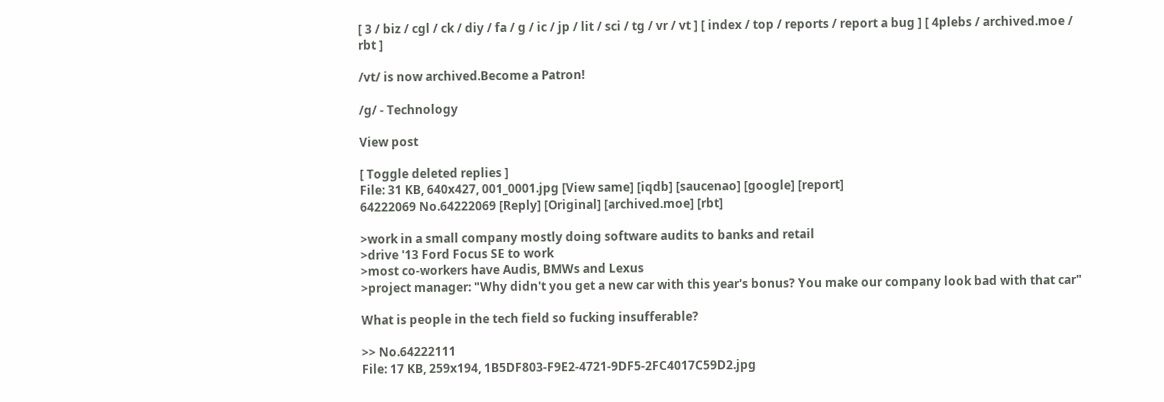[ 3 / biz / cgl / ck / diy / fa / g / ic / jp / lit / sci / tg / vr / vt ] [ index / top / reports / report a bug ] [ 4plebs / archived.moe / rbt ]

/vt/ is now archived.Become a Patron!

/g/ - Technology

View post

[ Toggle deleted replies ]
File: 31 KB, 640x427, 001_0001.jpg [View same] [iqdb] [saucenao] [google] [report]
64222069 No.64222069 [Reply] [Original] [archived.moe] [rbt]

>work in a small company mostly doing software audits to banks and retail
>drive '13 Ford Focus SE to work
>most co-workers have Audis, BMWs and Lexus
>project manager: "Why didn't you get a new car with this year's bonus? You make our company look bad with that car"

What is people in the tech field so fucking insufferable?

>> No.64222111
File: 17 KB, 259x194, 1B5DF803-F9E2-4721-9DF5-2FC4017C59D2.jpg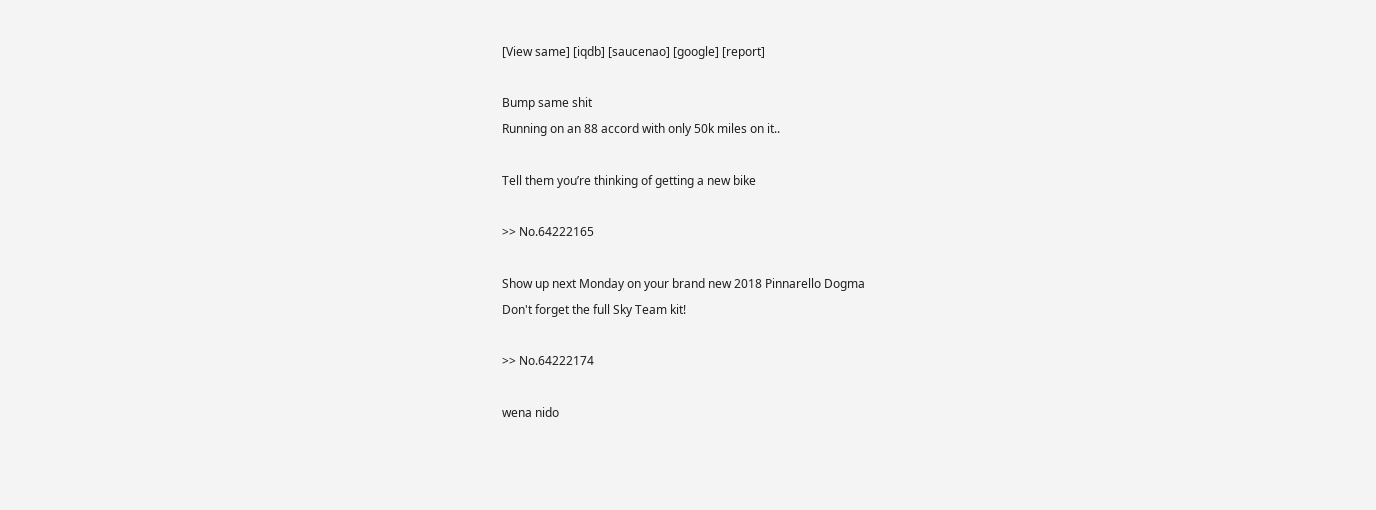[View same] [iqdb] [saucenao] [google] [report]

Bump same shit
Running on an 88 accord with only 50k miles on it..

Tell them you’re thinking of getting a new bike

>> No.64222165

Show up next Monday on your brand new 2018 Pinnarello Dogma
Don't forget the full Sky Team kit!

>> No.64222174

wena nido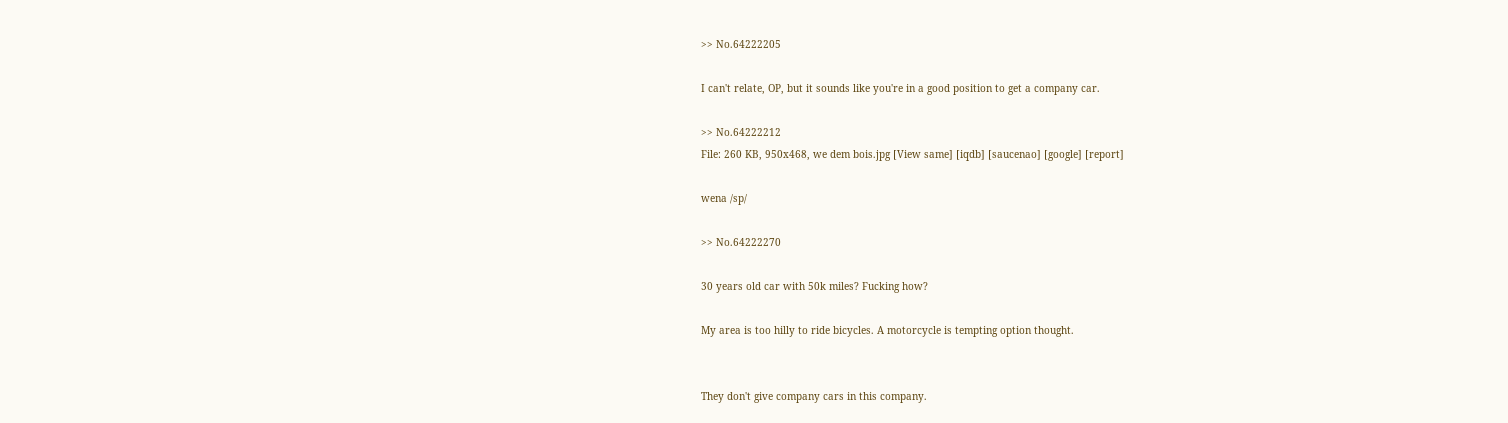>> No.64222205

I can't relate, OP, but it sounds like you're in a good position to get a company car.

>> No.64222212
File: 260 KB, 950x468, we dem bois.jpg [View same] [iqdb] [saucenao] [google] [report]

wena /sp/

>> No.64222270

30 years old car with 50k miles? Fucking how?

My area is too hilly to ride bicycles. A motorcycle is tempting option thought.


They don't give company cars in this company.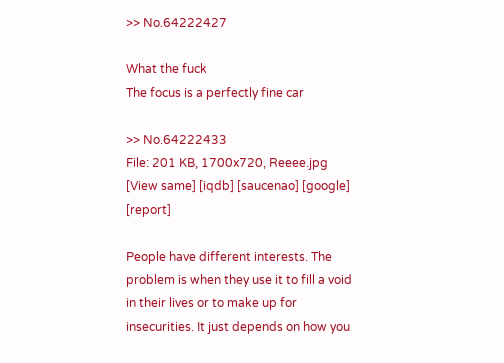>> No.64222427

What the fuck
The focus is a perfectly fine car

>> No.64222433
File: 201 KB, 1700x720, Reeee.jpg [View same] [iqdb] [saucenao] [google] [report]

People have different interests. The problem is when they use it to fill a void in their lives or to make up for insecurities. It just depends on how you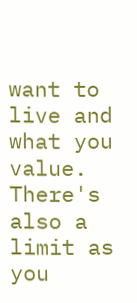want to live and what you value. There's also a limit as you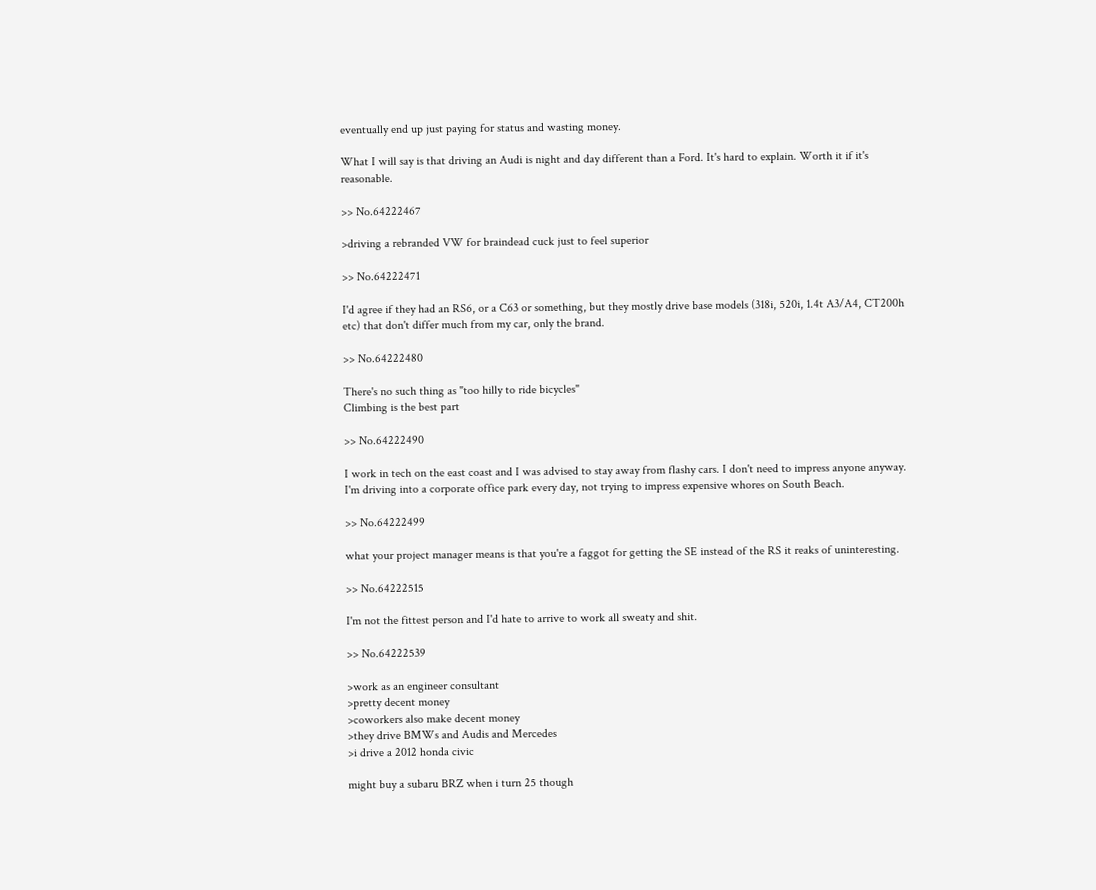eventually end up just paying for status and wasting money.

What I will say is that driving an Audi is night and day different than a Ford. It's hard to explain. Worth it if it's reasonable.

>> No.64222467

>driving a rebranded VW for braindead cuck just to feel superior

>> No.64222471

I'd agree if they had an RS6, or a C63 or something, but they mostly drive base models (318i, 520i, 1.4t A3/A4, CT200h etc) that don't differ much from my car, only the brand.

>> No.64222480

There's no such thing as "too hilly to ride bicycles"
Climbing is the best part

>> No.64222490

I work in tech on the east coast and I was advised to stay away from flashy cars. I don't need to impress anyone anyway. I'm driving into a corporate office park every day, not trying to impress expensive whores on South Beach.

>> No.64222499

what your project manager means is that you're a faggot for getting the SE instead of the RS it reaks of uninteresting.

>> No.64222515

I'm not the fittest person and I'd hate to arrive to work all sweaty and shit.

>> No.64222539

>work as an engineer consultant
>pretty decent money
>coworkers also make decent money
>they drive BMWs and Audis and Mercedes
>i drive a 2012 honda civic

might buy a subaru BRZ when i turn 25 though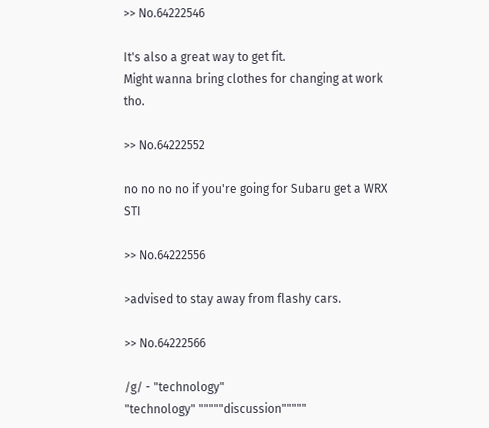>> No.64222546

It's also a great way to get fit.
Might wanna bring clothes for changing at work tho.

>> No.64222552

no no no no if you're going for Subaru get a WRX STI

>> No.64222556

>advised to stay away from flashy cars.

>> No.64222566

/g/ - "technology"
"technology" """""discussion"""""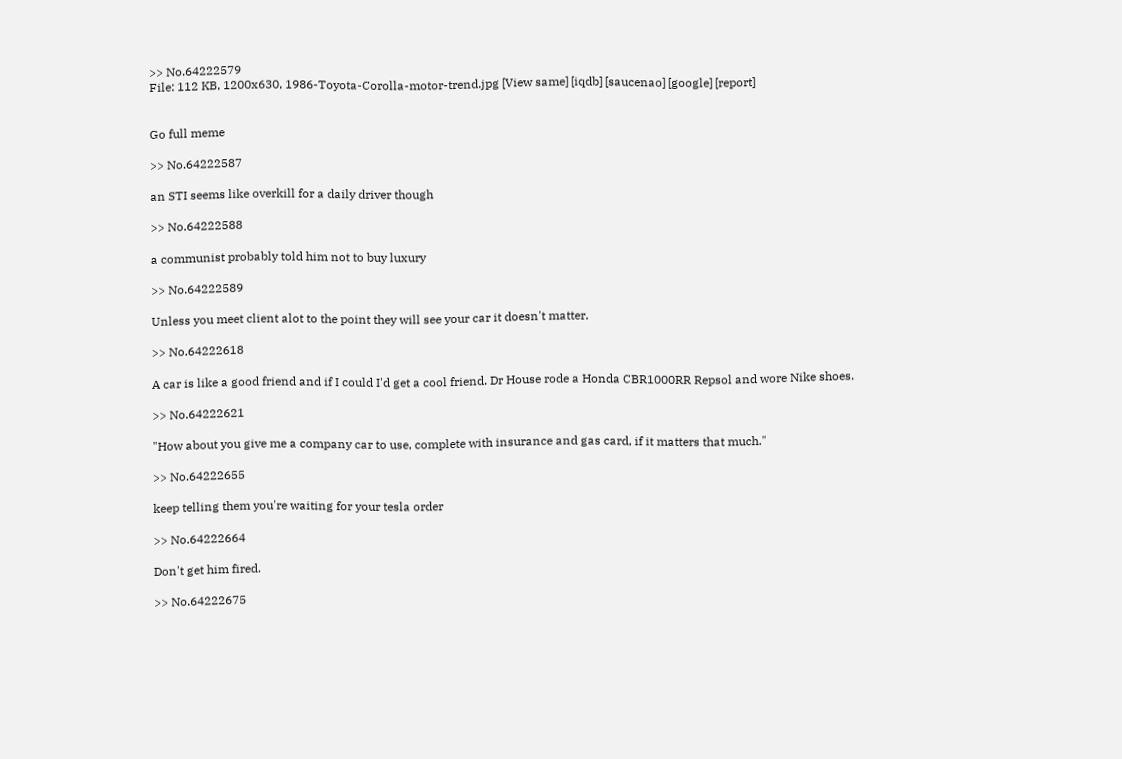>> No.64222579
File: 112 KB, 1200x630, 1986-Toyota-Corolla-motor-trend.jpg [View same] [iqdb] [saucenao] [google] [report]


Go full meme

>> No.64222587

an STI seems like overkill for a daily driver though

>> No.64222588

a communist probably told him not to buy luxury

>> No.64222589

Unless you meet client alot to the point they will see your car it doesn't matter.

>> No.64222618

A car is like a good friend and if I could I'd get a cool friend. Dr House rode a Honda CBR1000RR Repsol and wore Nike shoes.

>> No.64222621

"How about you give me a company car to use, complete with insurance and gas card, if it matters that much."

>> No.64222655

keep telling them you're waiting for your tesla order

>> No.64222664

Don't get him fired.

>> No.64222675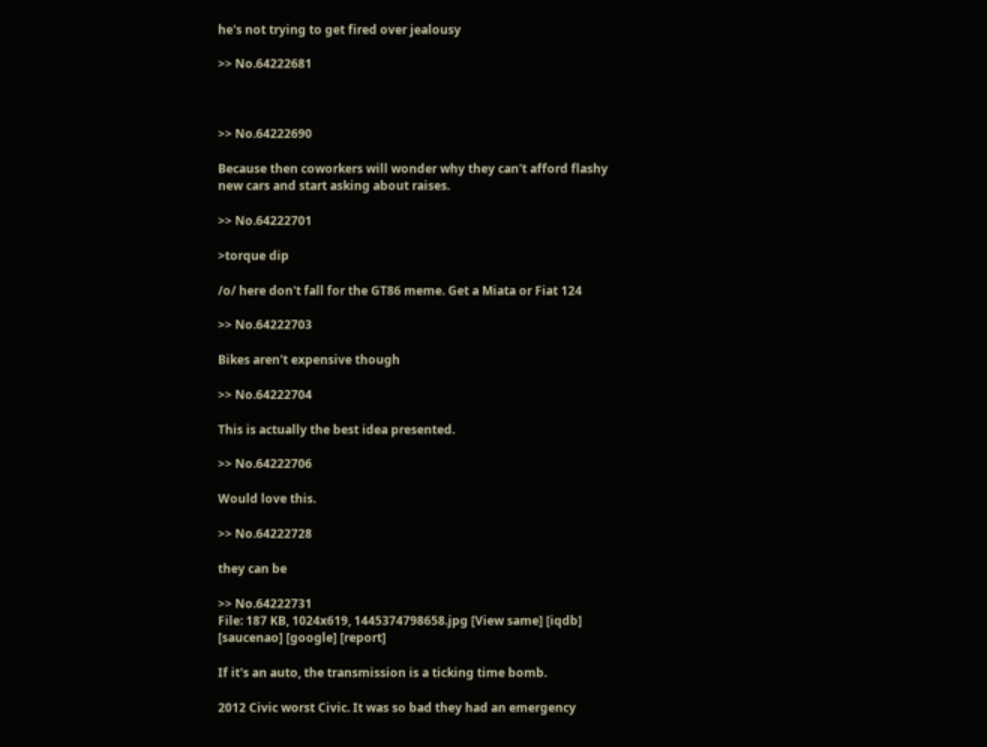he's not trying to get fired over jealousy

>> No.64222681



>> No.64222690

Because then coworkers will wonder why they can't afford flashy new cars and start asking about raises.

>> No.64222701

>torque dip

/o/ here don't fall for the GT86 meme. Get a Miata or Fiat 124

>> No.64222703

Bikes aren't expensive though

>> No.64222704

This is actually the best idea presented.

>> No.64222706

Would love this.

>> No.64222728

they can be

>> No.64222731
File: 187 KB, 1024x619, 1445374798658.jpg [View same] [iqdb] [saucenao] [google] [report]

If it's an auto, the transmission is a ticking time bomb.

2012 Civic worst Civic. It was so bad they had an emergency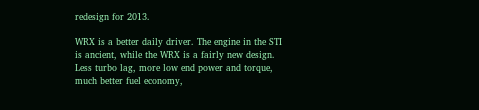redesign for 2013.

WRX is a better daily driver. The engine in the STI is ancient, while the WRX is a fairly new design. Less turbo lag, more low end power and torque, much better fuel economy,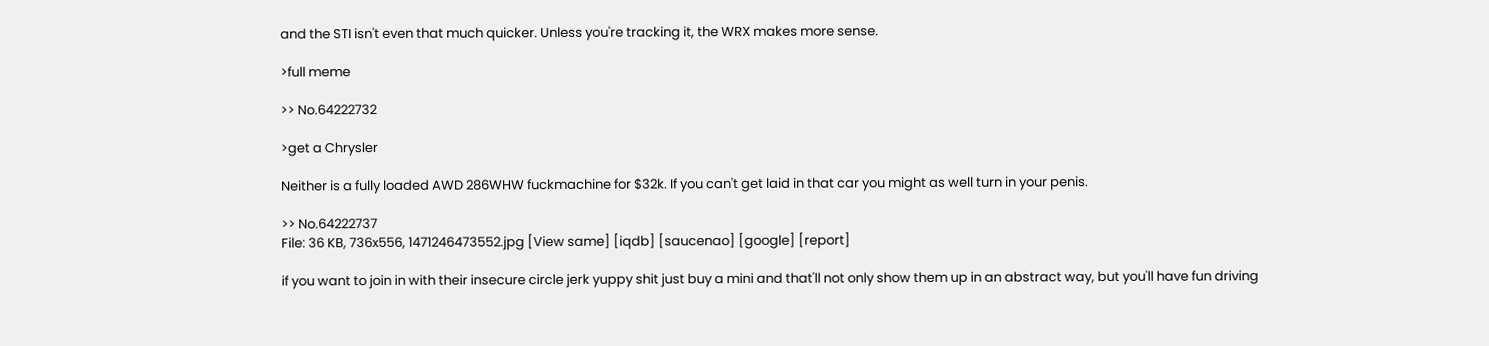and the STI isn't even that much quicker. Unless you're tracking it, the WRX makes more sense.

>full meme

>> No.64222732

>get a Chrysler

Neither is a fully loaded AWD 286WHW fuckmachine for $32k. If you can't get laid in that car you might as well turn in your penis.

>> No.64222737
File: 36 KB, 736x556, 1471246473552.jpg [View same] [iqdb] [saucenao] [google] [report]

if you want to join in with their insecure circle jerk yuppy shit just buy a mini and that'll not only show them up in an abstract way, but you'll have fun driving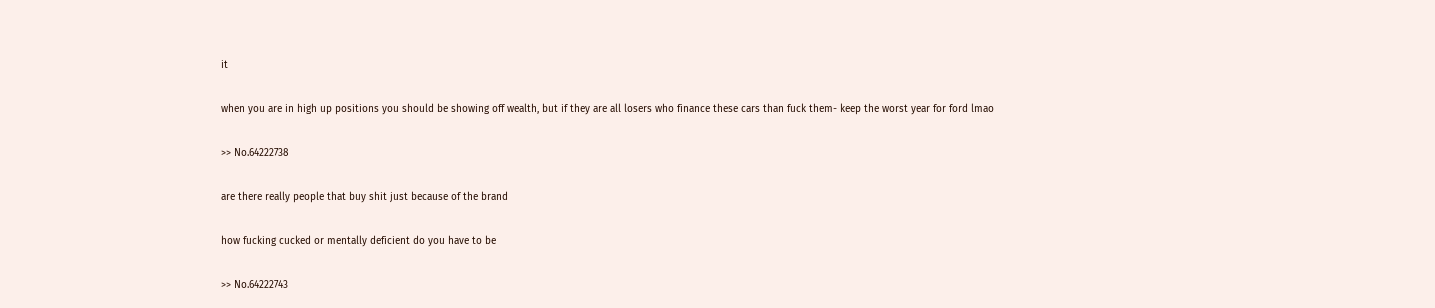it

when you are in high up positions you should be showing off wealth, but if they are all losers who finance these cars than fuck them- keep the worst year for ford lmao

>> No.64222738

are there really people that buy shit just because of the brand

how fucking cucked or mentally deficient do you have to be

>> No.64222743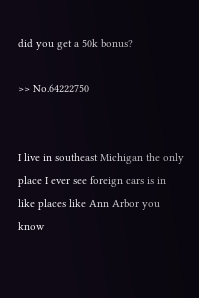did you get a 50k bonus?

>> No.64222750


I live in southeast Michigan the only place I ever see foreign cars is in like places like Ann Arbor you know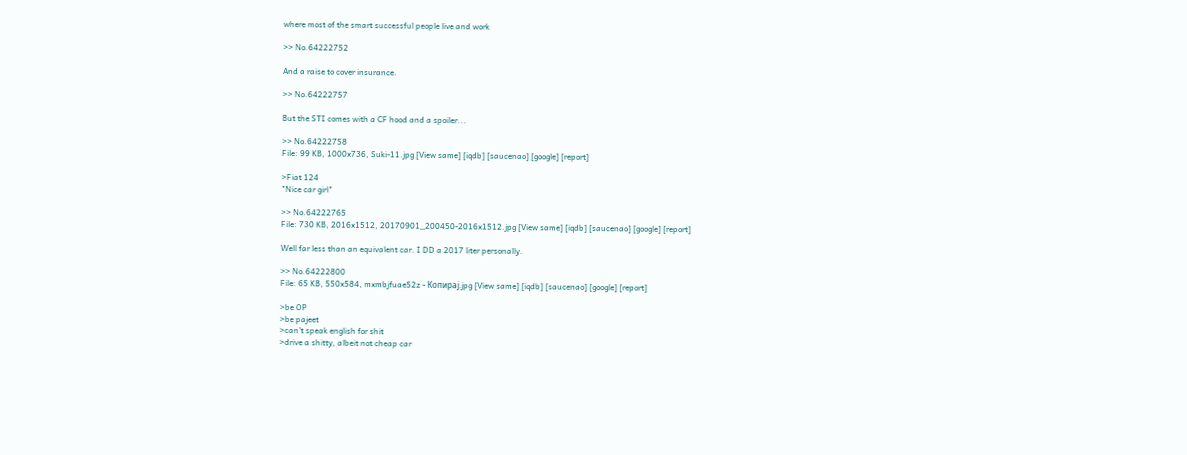where most of the smart successful people live and work

>> No.64222752

And a raise to cover insurance.

>> No.64222757

But the STI comes with a CF hood and a spoiler...

>> No.64222758
File: 99 KB, 1000x736, Suki-11.jpg [View same] [iqdb] [saucenao] [google] [report]

>Fiat 124
"Nice car girl"

>> No.64222765
File: 730 KB, 2016x1512, 20170901_200450-2016x1512.jpg [View same] [iqdb] [saucenao] [google] [report]

Well far less than an equivalent car. I DD a 2017 liter personally.

>> No.64222800
File: 65 KB, 550x584, mxmbjfuae52z - Копирај.jpg [View same] [iqdb] [saucenao] [google] [report]

>be OP
>be pajeet
>can't speak english for shit
>drive a shitty, albeit not cheap car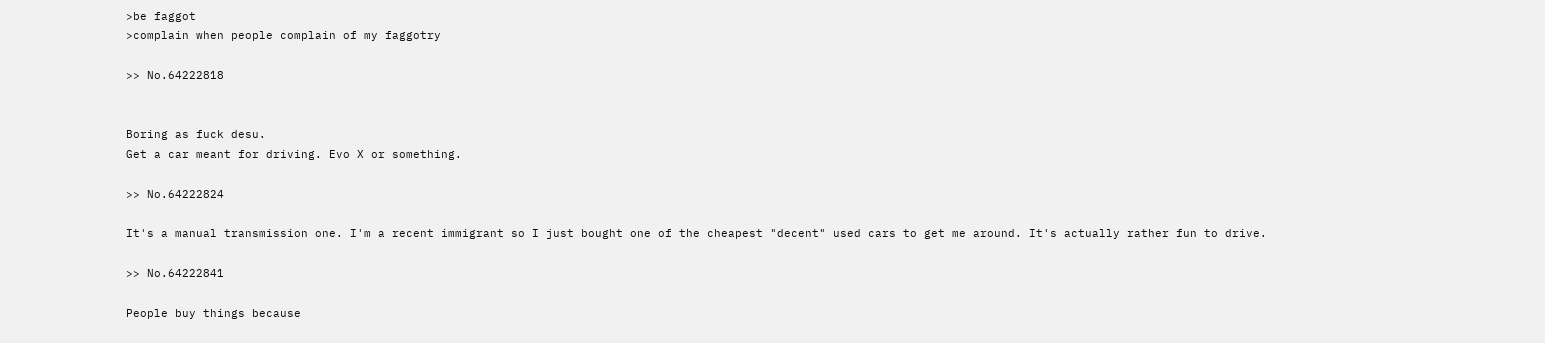>be faggot
>complain when people complain of my faggotry

>> No.64222818


Boring as fuck desu.
Get a car meant for driving. Evo X or something.

>> No.64222824

It's a manual transmission one. I'm a recent immigrant so I just bought one of the cheapest "decent" used cars to get me around. It's actually rather fun to drive.

>> No.64222841

People buy things because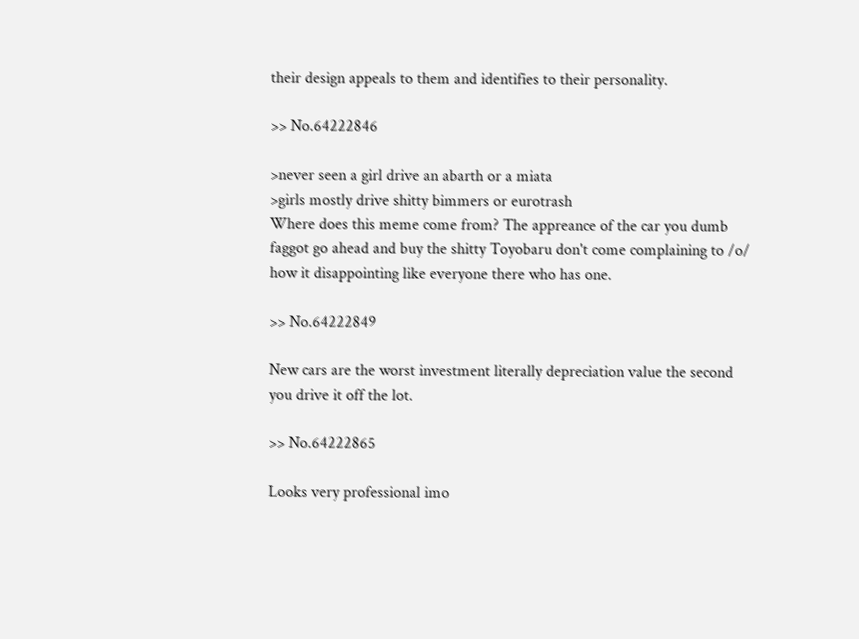their design appeals to them and identifies to their personality.

>> No.64222846

>never seen a girl drive an abarth or a miata
>girls mostly drive shitty bimmers or eurotrash
Where does this meme come from? The appreance of the car you dumb faggot go ahead and buy the shitty Toyobaru don't come complaining to /o/ how it disappointing like everyone there who has one.

>> No.64222849

New cars are the worst investment literally depreciation value the second you drive it off the lot.

>> No.64222865

Looks very professional imo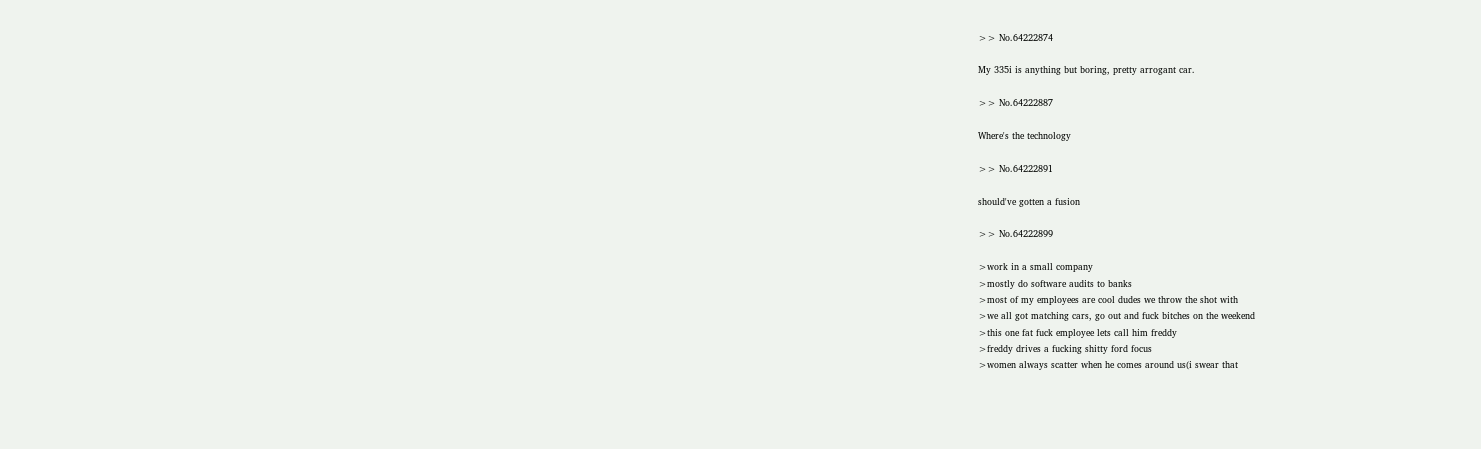>> No.64222874

My 335i is anything but boring, pretty arrogant car.

>> No.64222887

Where's the technology

>> No.64222891

should've gotten a fusion

>> No.64222899

>work in a small company
>mostly do software audits to banks
>most of my employees are cool dudes we throw the shot with
>we all got matching cars, go out and fuck bitches on the weekend
>this one fat fuck employee lets call him freddy
>freddy drives a fucking shitty ford focus
>women always scatter when he comes around us(i swear that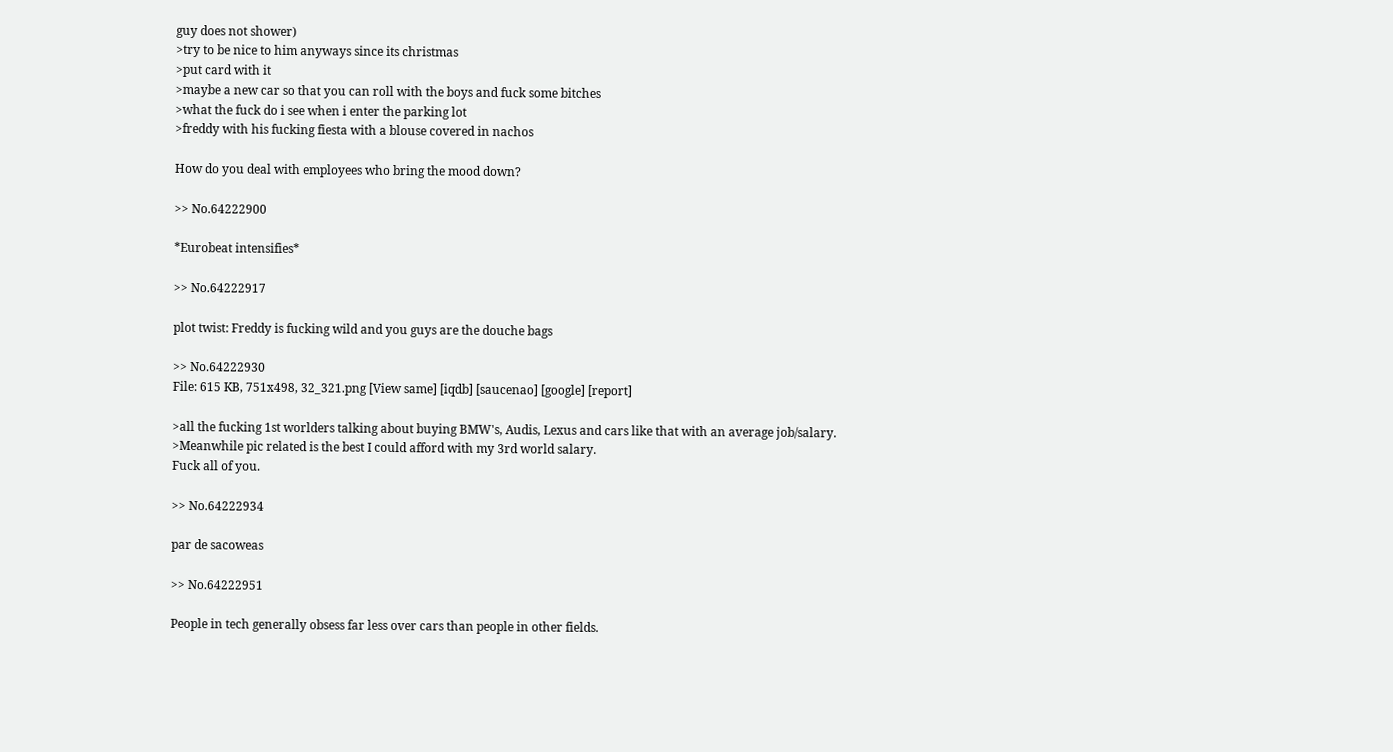guy does not shower)
>try to be nice to him anyways since its christmas
>put card with it
>maybe a new car so that you can roll with the boys and fuck some bitches
>what the fuck do i see when i enter the parking lot
>freddy with his fucking fiesta with a blouse covered in nachos

How do you deal with employees who bring the mood down?

>> No.64222900

*Eurobeat intensifies*

>> No.64222917

plot twist: Freddy is fucking wild and you guys are the douche bags

>> No.64222930
File: 615 KB, 751x498, 32_321.png [View same] [iqdb] [saucenao] [google] [report]

>all the fucking 1st worlders talking about buying BMW's, Audis, Lexus and cars like that with an average job/salary.
>Meanwhile pic related is the best I could afford with my 3rd world salary.
Fuck all of you.

>> No.64222934

par de sacoweas

>> No.64222951

People in tech generally obsess far less over cars than people in other fields.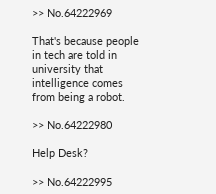>> No.64222969

That's because people in tech are told in university that intelligence comes from being a robot.

>> No.64222980

Help Desk?

>> No.64222995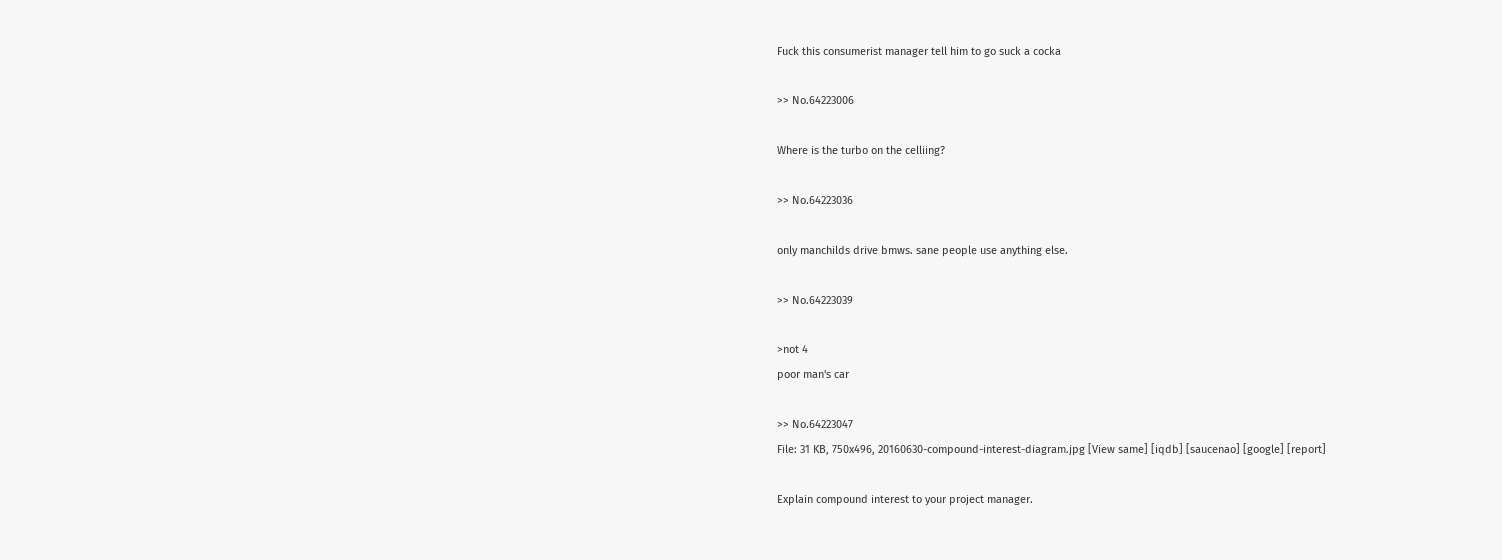Fuck this consumerist manager tell him to go suck a cocka

>> No.64223006

Where is the turbo on the celliing?

>> No.64223036

only manchilds drive bmws. sane people use anything else.

>> No.64223039

>not 4
poor man's car

>> No.64223047
File: 31 KB, 750x496, 20160630-compound-interest-diagram.jpg [View same] [iqdb] [saucenao] [google] [report]

Explain compound interest to your project manager.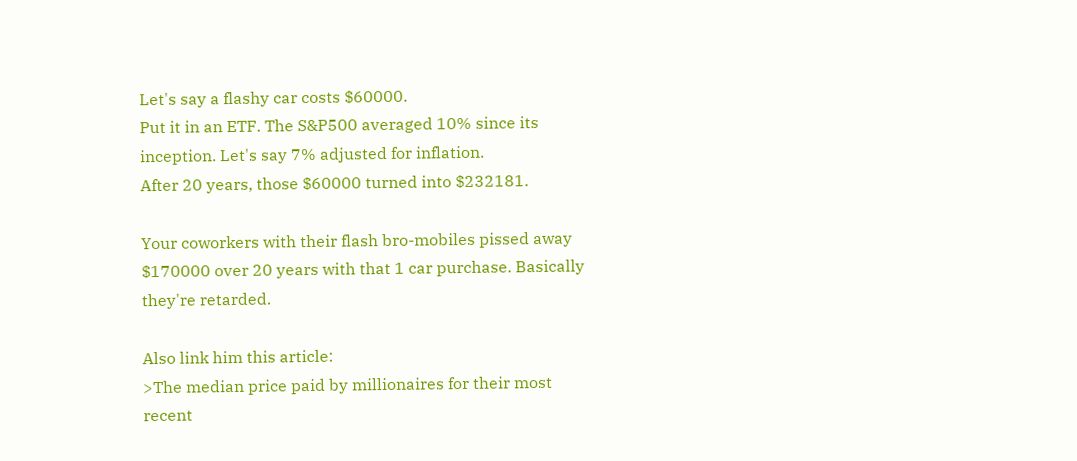Let's say a flashy car costs $60000.
Put it in an ETF. The S&P500 averaged 10% since its inception. Let's say 7% adjusted for inflation.
After 20 years, those $60000 turned into $232181.

Your coworkers with their flash bro-mobiles pissed away $170000 over 20 years with that 1 car purchase. Basically they're retarded.

Also link him this article:
>The median price paid by millionaires for their most recent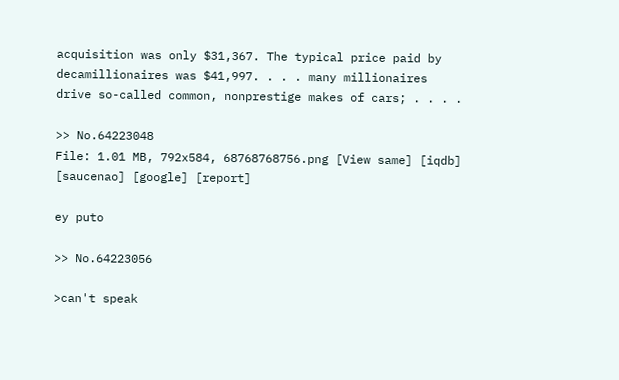acquisition was only $31,367. The typical price paid by decamillionaires was $41,997. . . . many millionaires drive so-called common, nonprestige makes of cars; . . . .

>> No.64223048
File: 1.01 MB, 792x584, 68768768756.png [View same] [iqdb] [saucenao] [google] [report]

ey puto

>> No.64223056

>can't speak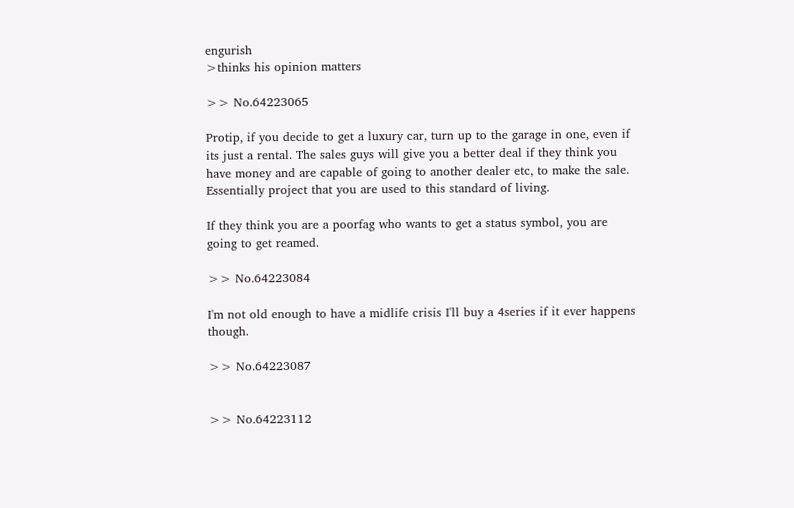engurish
>thinks his opinion matters

>> No.64223065

Protip, if you decide to get a luxury car, turn up to the garage in one, even if its just a rental. The sales guys will give you a better deal if they think you have money and are capable of going to another dealer etc, to make the sale. Essentially project that you are used to this standard of living.

If they think you are a poorfag who wants to get a status symbol, you are going to get reamed.

>> No.64223084

I'm not old enough to have a midlife crisis I'll buy a 4series if it ever happens though.

>> No.64223087


>> No.64223112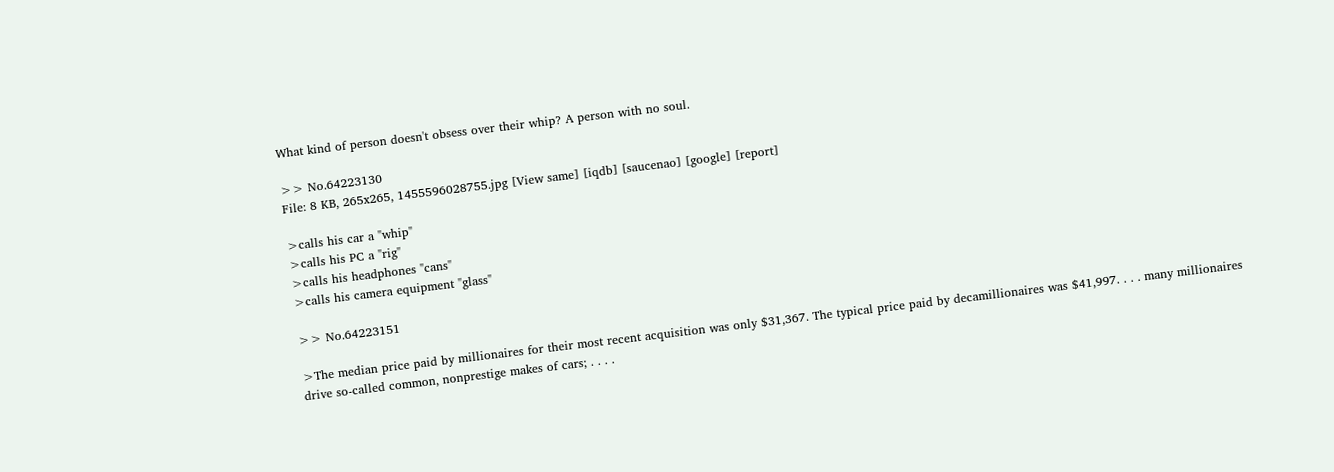What kind of person doesn't obsess over their whip? A person with no soul.

>> No.64223130
File: 8 KB, 265x265, 1455596028755.jpg [View same] [iqdb] [saucenao] [google] [report]

>calls his car a "whip"
>calls his PC a "rig"
>calls his headphones "cans"
>calls his camera equipment "glass"

>> No.64223151

>The median price paid by millionaires for their most recent acquisition was only $31,367. The typical price paid by decamillionaires was $41,997. . . . many millionaires drive so-called common, nonprestige makes of cars; . . . .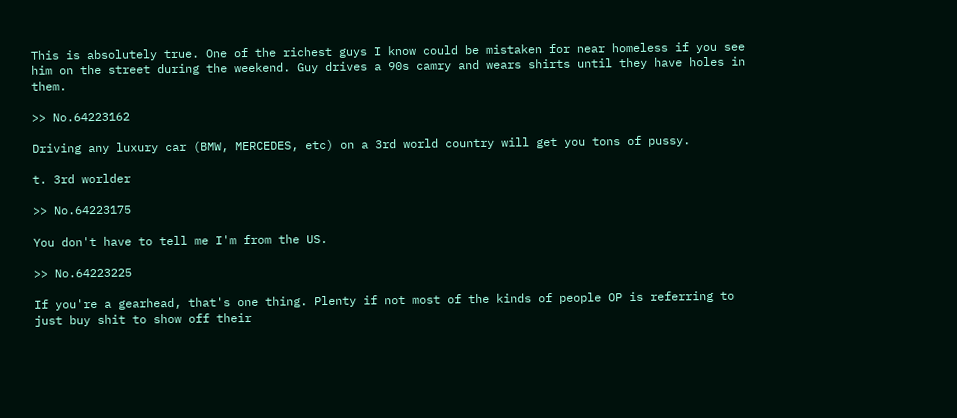This is absolutely true. One of the richest guys I know could be mistaken for near homeless if you see him on the street during the weekend. Guy drives a 90s camry and wears shirts until they have holes in them.

>> No.64223162

Driving any luxury car (BMW, MERCEDES, etc) on a 3rd world country will get you tons of pussy.

t. 3rd worlder

>> No.64223175

You don't have to tell me I'm from the US.

>> No.64223225

If you're a gearhead, that's one thing. Plenty if not most of the kinds of people OP is referring to just buy shit to show off their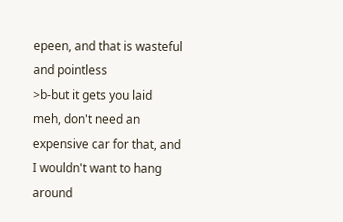epeen, and that is wasteful and pointless
>b-but it gets you laid
meh, don't need an expensive car for that, and I wouldn't want to hang around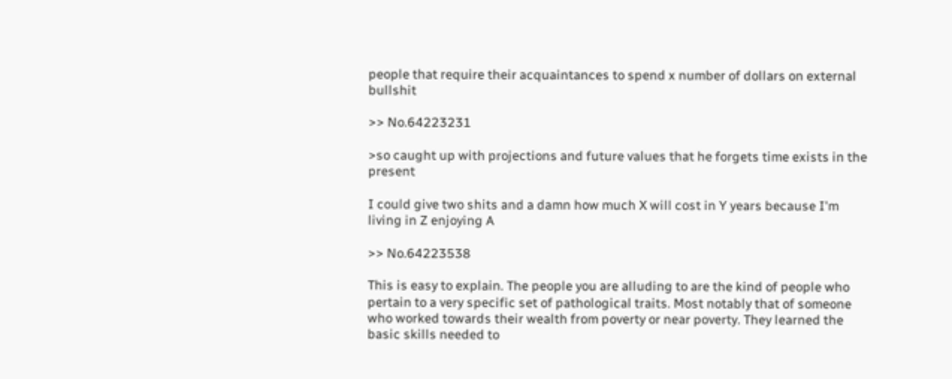people that require their acquaintances to spend x number of dollars on external bullshit

>> No.64223231

>so caught up with projections and future values that he forgets time exists in the present

I could give two shits and a damn how much X will cost in Y years because I'm living in Z enjoying A

>> No.64223538

This is easy to explain. The people you are alluding to are the kind of people who pertain to a very specific set of pathological traits. Most notably that of someone who worked towards their wealth from poverty or near poverty. They learned the basic skills needed to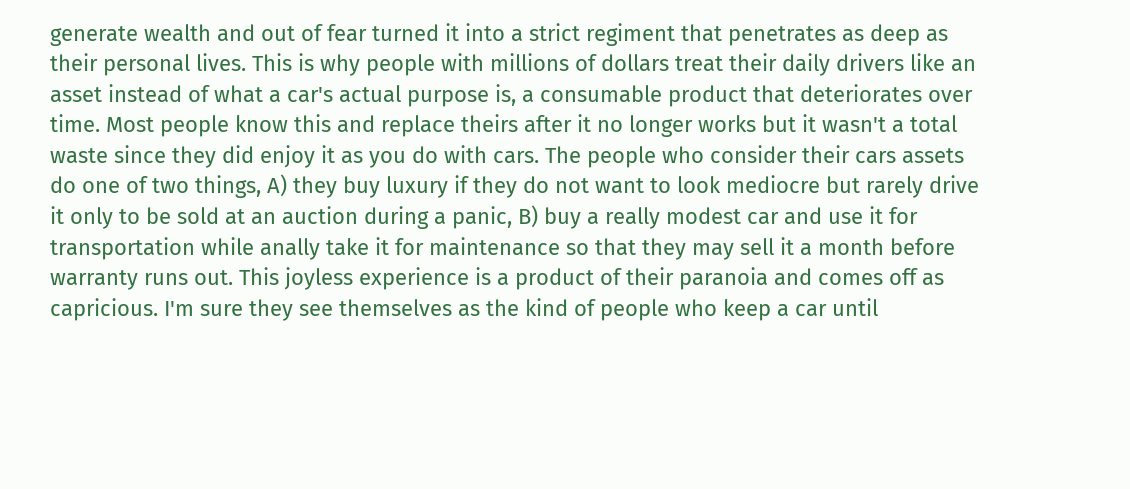generate wealth and out of fear turned it into a strict regiment that penetrates as deep as their personal lives. This is why people with millions of dollars treat their daily drivers like an asset instead of what a car's actual purpose is, a consumable product that deteriorates over time. Most people know this and replace theirs after it no longer works but it wasn't a total waste since they did enjoy it as you do with cars. The people who consider their cars assets do one of two things, A) they buy luxury if they do not want to look mediocre but rarely drive it only to be sold at an auction during a panic, B) buy a really modest car and use it for transportation while anally take it for maintenance so that they may sell it a month before warranty runs out. This joyless experience is a product of their paranoia and comes off as capricious. I'm sure they see themselves as the kind of people who keep a car until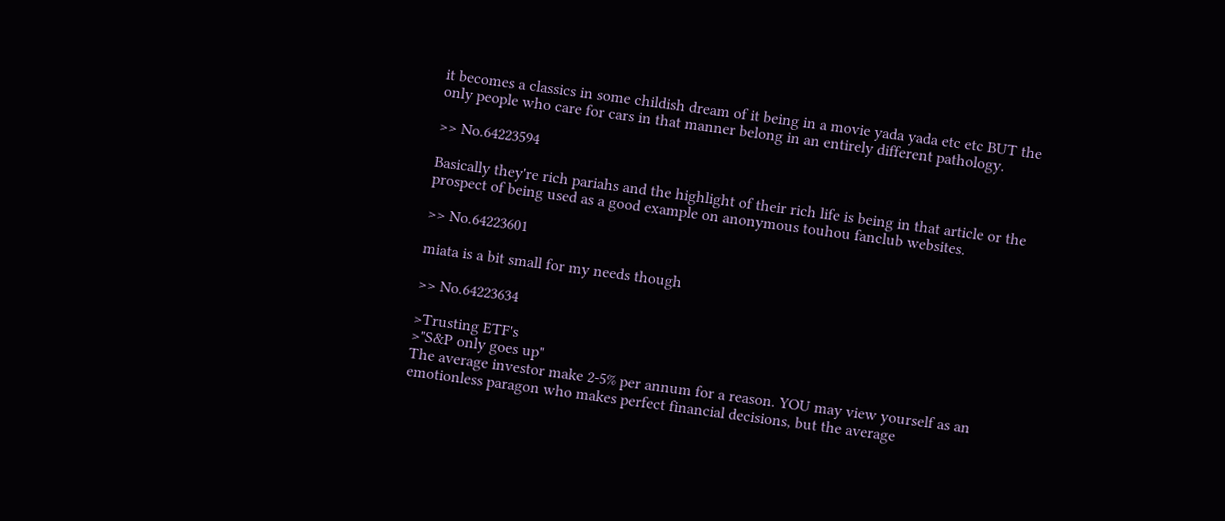it becomes a classics in some childish dream of it being in a movie yada yada etc etc BUT the only people who care for cars in that manner belong in an entirely different pathology.

>> No.64223594

Basically they're rich pariahs and the highlight of their rich life is being in that article or the prospect of being used as a good example on anonymous touhou fanclub websites.

>> No.64223601

miata is a bit small for my needs though

>> No.64223634

>Trusting ETF's
>"S&P only goes up"
The average investor make 2-5% per annum for a reason. YOU may view yourself as an emotionless paragon who makes perfect financial decisions, but the average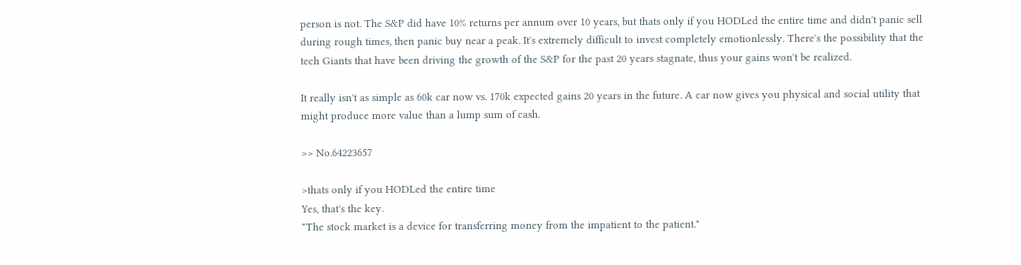person is not. The S&P did have 10% returns per annum over 10 years, but thats only if you HODLed the entire time and didn't panic sell during rough times, then panic buy near a peak. It's extremely difficult to invest completely emotionlessly. There's the possibility that the tech Giants that have been driving the growth of the S&P for the past 20 years stagnate, thus your gains won't be realized.

It really isn't as simple as 60k car now vs. 170k expected gains 20 years in the future. A car now gives you physical and social utility that might produce more value than a lump sum of cash.

>> No.64223657

>thats only if you HODLed the entire time
Yes, that's the key.
"The stock market is a device for transferring money from the impatient to the patient."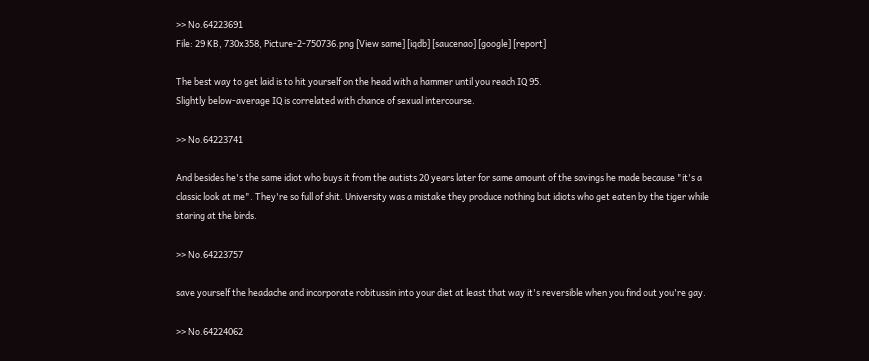>> No.64223691
File: 29 KB, 730x358, Picture-2-750736.png [View same] [iqdb] [saucenao] [google] [report]

The best way to get laid is to hit yourself on the head with a hammer until you reach IQ 95.
Slightly below-average IQ is correlated with chance of sexual intercourse.

>> No.64223741

And besides he's the same idiot who buys it from the autists 20 years later for same amount of the savings he made because "it's a classic look at me". They're so full of shit. University was a mistake they produce nothing but idiots who get eaten by the tiger while staring at the birds.

>> No.64223757

save yourself the headache and incorporate robitussin into your diet at least that way it's reversible when you find out you're gay.

>> No.64224062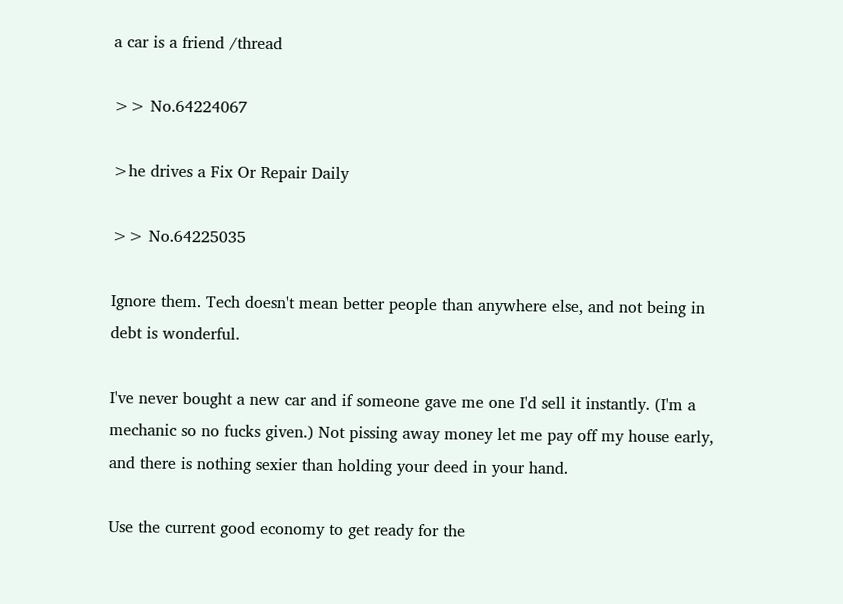a car is a friend /thread

>> No.64224067

>he drives a Fix Or Repair Daily

>> No.64225035

Ignore them. Tech doesn't mean better people than anywhere else, and not being in debt is wonderful.

I've never bought a new car and if someone gave me one I'd sell it instantly. (I'm a mechanic so no fucks given.) Not pissing away money let me pay off my house early, and there is nothing sexier than holding your deed in your hand.

Use the current good economy to get ready for the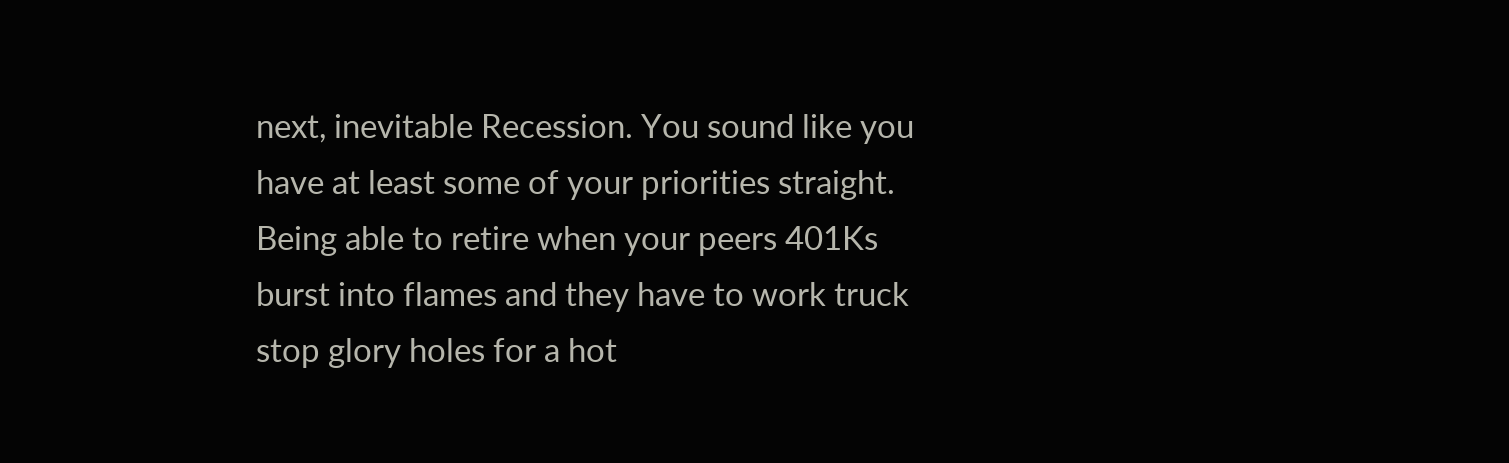next, inevitable Recession. You sound like you have at least some of your priorities straight. Being able to retire when your peers 401Ks burst into flames and they have to work truck stop glory holes for a hot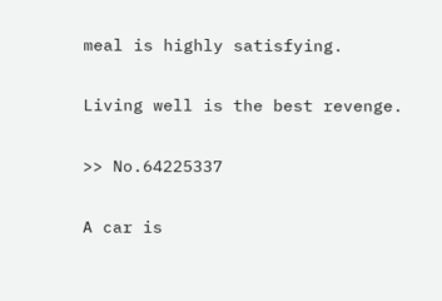meal is highly satisfying.

Living well is the best revenge.

>> No.64225337

A car is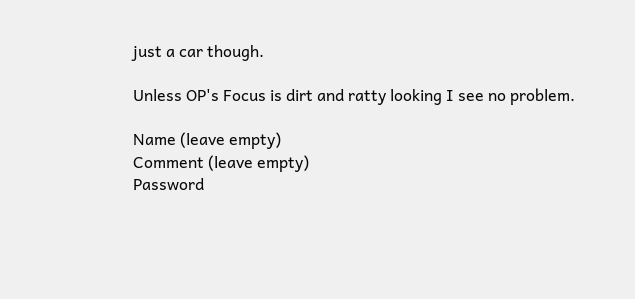just a car though.

Unless OP's Focus is dirt and ratty looking I see no problem.

Name (leave empty)
Comment (leave empty)
Password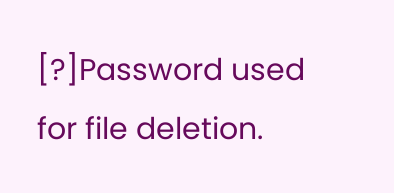[?]Password used for file deletion.